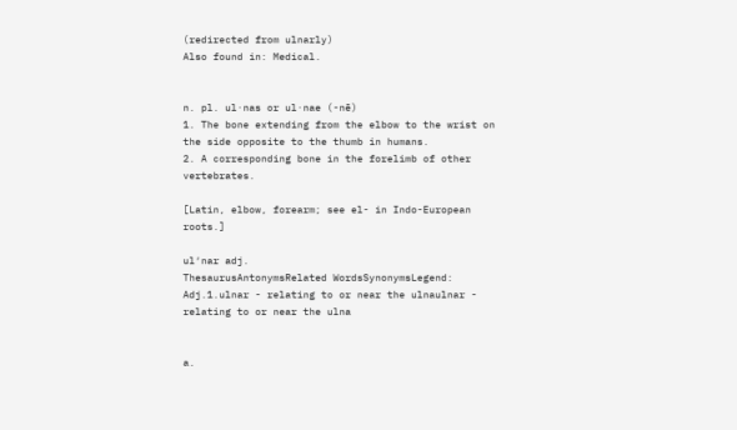(redirected from ulnarly)
Also found in: Medical.


n. pl. ul·nas or ul·nae (-nē)
1. The bone extending from the elbow to the wrist on the side opposite to the thumb in humans.
2. A corresponding bone in the forelimb of other vertebrates.

[Latin, elbow, forearm; see el- in Indo-European roots.]

ul′nar adj.
ThesaurusAntonymsRelated WordsSynonymsLegend:
Adj.1.ulnar - relating to or near the ulnaulnar - relating to or near the ulna


a.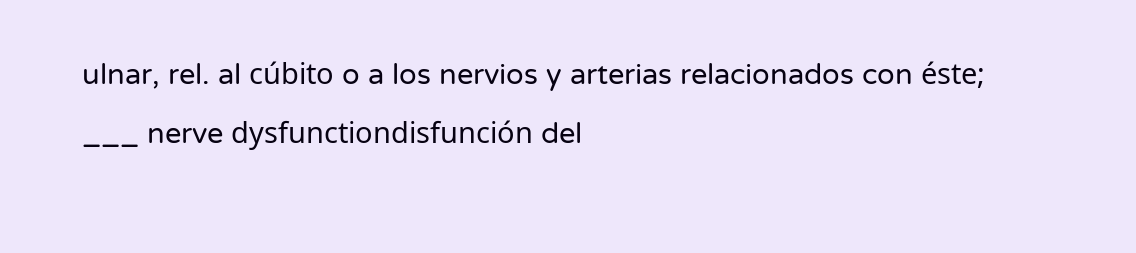ulnar, rel. al cúbito o a los nervios y arterias relacionados con éste;
___ nerve dysfunctiondisfunción del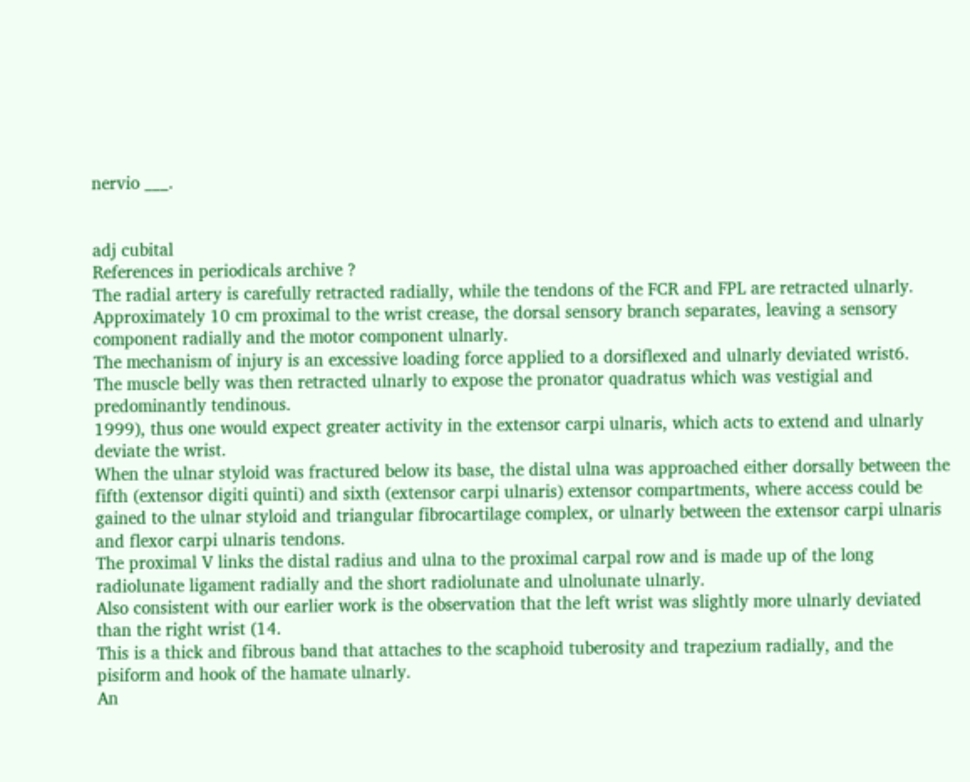nervio ___.


adj cubital
References in periodicals archive ?
The radial artery is carefully retracted radially, while the tendons of the FCR and FPL are retracted ulnarly.
Approximately 10 cm proximal to the wrist crease, the dorsal sensory branch separates, leaving a sensory component radially and the motor component ulnarly.
The mechanism of injury is an excessive loading force applied to a dorsiflexed and ulnarly deviated wrist6.
The muscle belly was then retracted ulnarly to expose the pronator quadratus which was vestigial and predominantly tendinous.
1999), thus one would expect greater activity in the extensor carpi ulnaris, which acts to extend and ulnarly deviate the wrist.
When the ulnar styloid was fractured below its base, the distal ulna was approached either dorsally between the fifth (extensor digiti quinti) and sixth (extensor carpi ulnaris) extensor compartments, where access could be gained to the ulnar styloid and triangular fibrocartilage complex, or ulnarly between the extensor carpi ulnaris and flexor carpi ulnaris tendons.
The proximal V links the distal radius and ulna to the proximal carpal row and is made up of the long radiolunate ligament radially and the short radiolunate and ulnolunate ulnarly.
Also consistent with our earlier work is the observation that the left wrist was slightly more ulnarly deviated than the right wrist (14.
This is a thick and fibrous band that attaches to the scaphoid tuberosity and trapezium radially, and the pisiform and hook of the hamate ulnarly.
An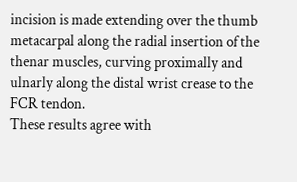incision is made extending over the thumb metacarpal along the radial insertion of the thenar muscles, curving proximally and ulnarly along the distal wrist crease to the FCR tendon.
These results agree with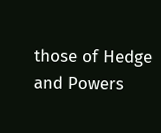those of Hedge and Powers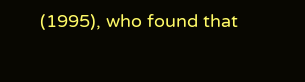(1995), who found that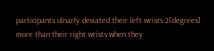participants ulnarly deviated their left wrists 2[degrees] more than their right wrists when they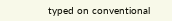typed on conventional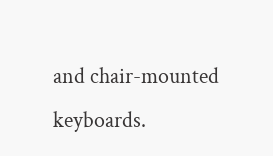and chair-mounted keyboards.